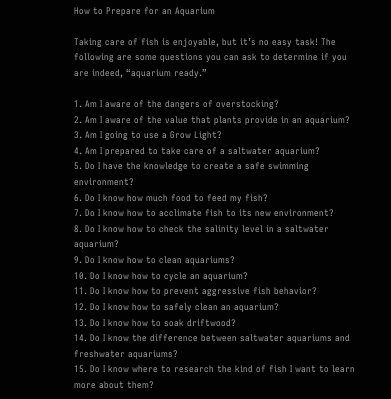How to Prepare for an Aquarium

Taking care of fish is enjoyable, but it’s no easy task! The following are some questions you can ask to determine if you are indeed, “aquarium ready.”

1. Am I aware of the dangers of overstocking?
2. Am I aware of the value that plants provide in an aquarium?
3. Am I going to use a Grow Light?
4. Am I prepared to take care of a saltwater aquarium?
5. Do I have the knowledge to create a safe swimming environment?
6. Do I know how much food to feed my fish?
7. Do I know how to acclimate fish to its new environment?
8. Do I know how to check the salinity level in a saltwater aquarium?
9. Do I know how to clean aquariums?
10. Do I know how to cycle an aquarium?
11. Do I know how to prevent aggressive fish behavior?
12. Do I know how to safely clean an aquarium?
13. Do I know how to soak driftwood?
14. Do I know the difference between saltwater aquariums and freshwater aquariums?
15. Do I know where to research the kind of fish I want to learn more about them?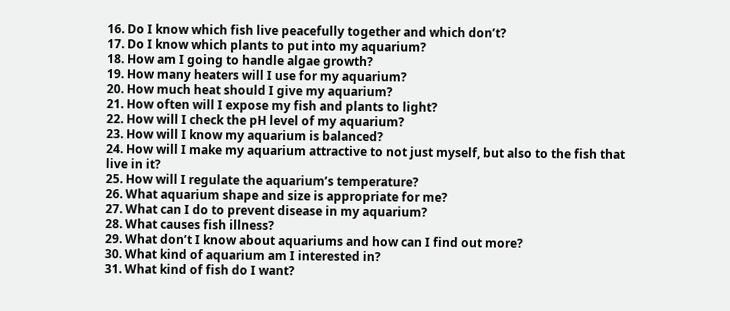16. Do I know which fish live peacefully together and which don’t?
17. Do I know which plants to put into my aquarium?
18. How am I going to handle algae growth?
19. How many heaters will I use for my aquarium?
20. How much heat should I give my aquarium?
21. How often will I expose my fish and plants to light?
22. How will I check the pH level of my aquarium?
23. How will I know my aquarium is balanced?
24. How will I make my aquarium attractive to not just myself, but also to the fish that live in it?
25. How will I regulate the aquarium’s temperature?
26. What aquarium shape and size is appropriate for me?
27. What can I do to prevent disease in my aquarium?
28. What causes fish illness?
29. What don’t I know about aquariums and how can I find out more?
30. What kind of aquarium am I interested in?
31. What kind of fish do I want?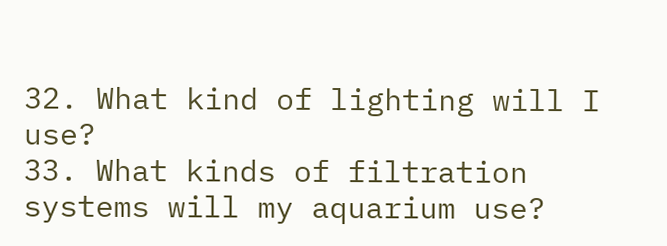32. What kind of lighting will I use?
33. What kinds of filtration systems will my aquarium use?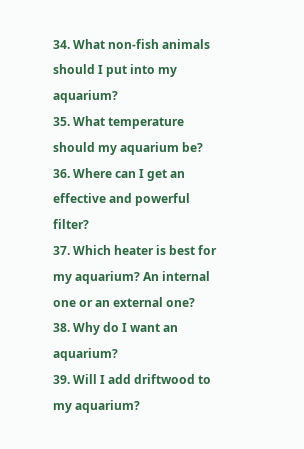34. What non-fish animals should I put into my aquarium?
35. What temperature should my aquarium be?
36. Where can I get an effective and powerful filter?
37. Which heater is best for my aquarium? An internal one or an external one?
38. Why do I want an aquarium?
39. Will I add driftwood to my aquarium?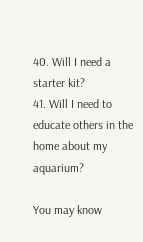40. Will I need a starter kit?
41. Will I need to educate others in the home about my aquarium?

You may know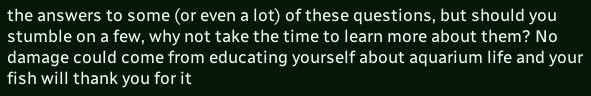the answers to some (or even a lot) of these questions, but should you stumble on a few, why not take the time to learn more about them? No damage could come from educating yourself about aquarium life and your fish will thank you for it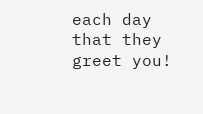each day that they greet you!